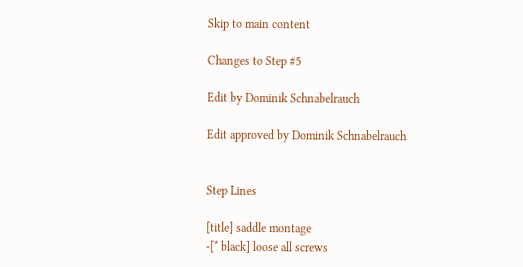Skip to main content

Changes to Step #5

Edit by Dominik Schnabelrauch

Edit approved by Dominik Schnabelrauch


Step Lines

[title] saddle montage
-[* black] loose all screws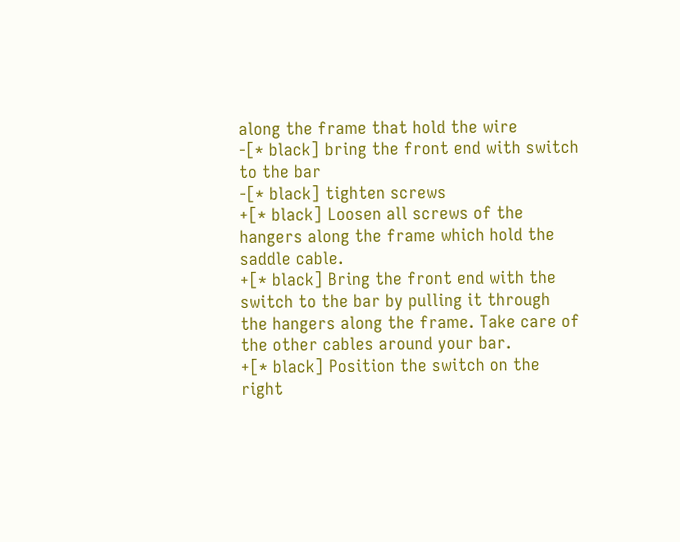along the frame that hold the wire
-[* black] bring the front end with switch to the bar
-[* black] tighten screws
+[* black] Loosen all screws of the hangers along the frame which hold the saddle cable.
+[* black] Bring the front end with the switch to the bar by pulling it through the hangers along the frame. Take care of the other cables around your bar.
+[* black] Position the switch on the right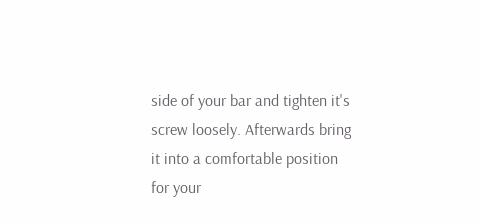side of your bar and tighten it's screw loosely. Afterwards bring it into a comfortable position for your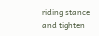riding stance and tighten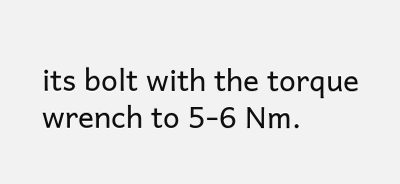its bolt with the torque wrench to 5-6 Nm.